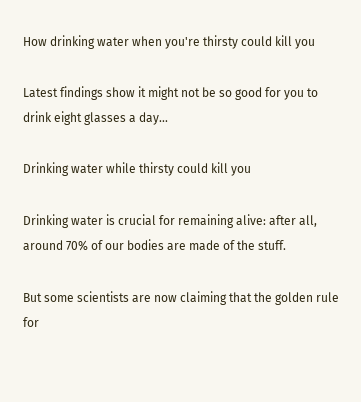How drinking water when you're thirsty could kill you

Latest findings show it might not be so good for you to drink eight glasses a day...

Drinking water while thirsty could kill you

Drinking water is crucial for remaining alive: after all, around 70% of our bodies are made of the stuff.

But some scientists are now claiming that the golden rule for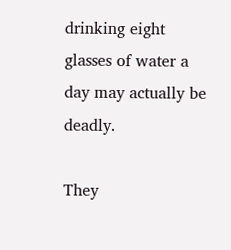drinking eight glasses of water a day may actually be deadly.

They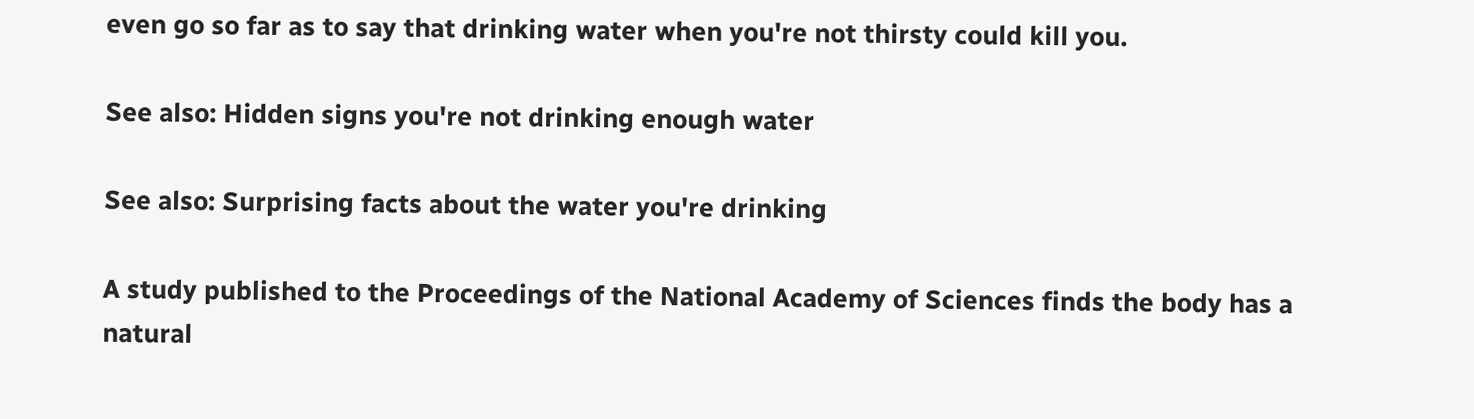even go so far as to say that drinking water when you're not thirsty could kill you.

See also: Hidden signs you're not drinking enough water

See also: Surprising facts about the water you're drinking

A study published to the Proceedings of the National Academy of Sciences finds the body has a natural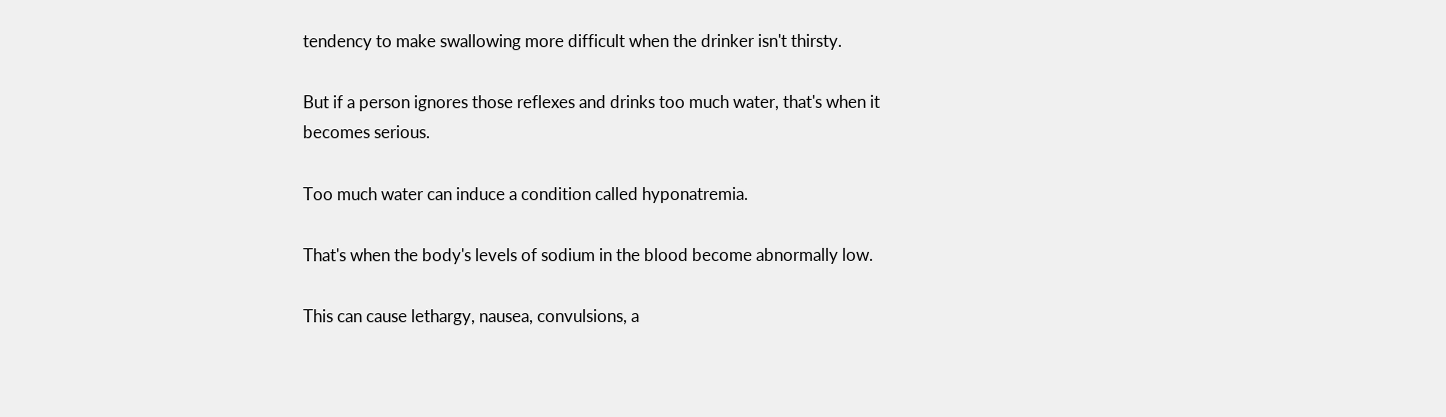tendency to make swallowing more difficult when the drinker isn't thirsty.

But if a person ignores those reflexes and drinks too much water, that's when it becomes serious.

Too much water can induce a condition called hyponatremia.

That's when the body's levels of sodium in the blood become abnormally low.

This can cause lethargy, nausea, convulsions, a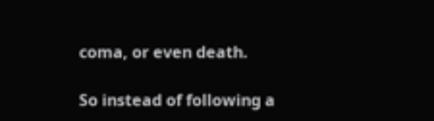coma, or even death.

So instead of following a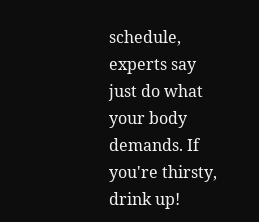schedule, experts say just do what your body demands. If you're thirsty, drink up!